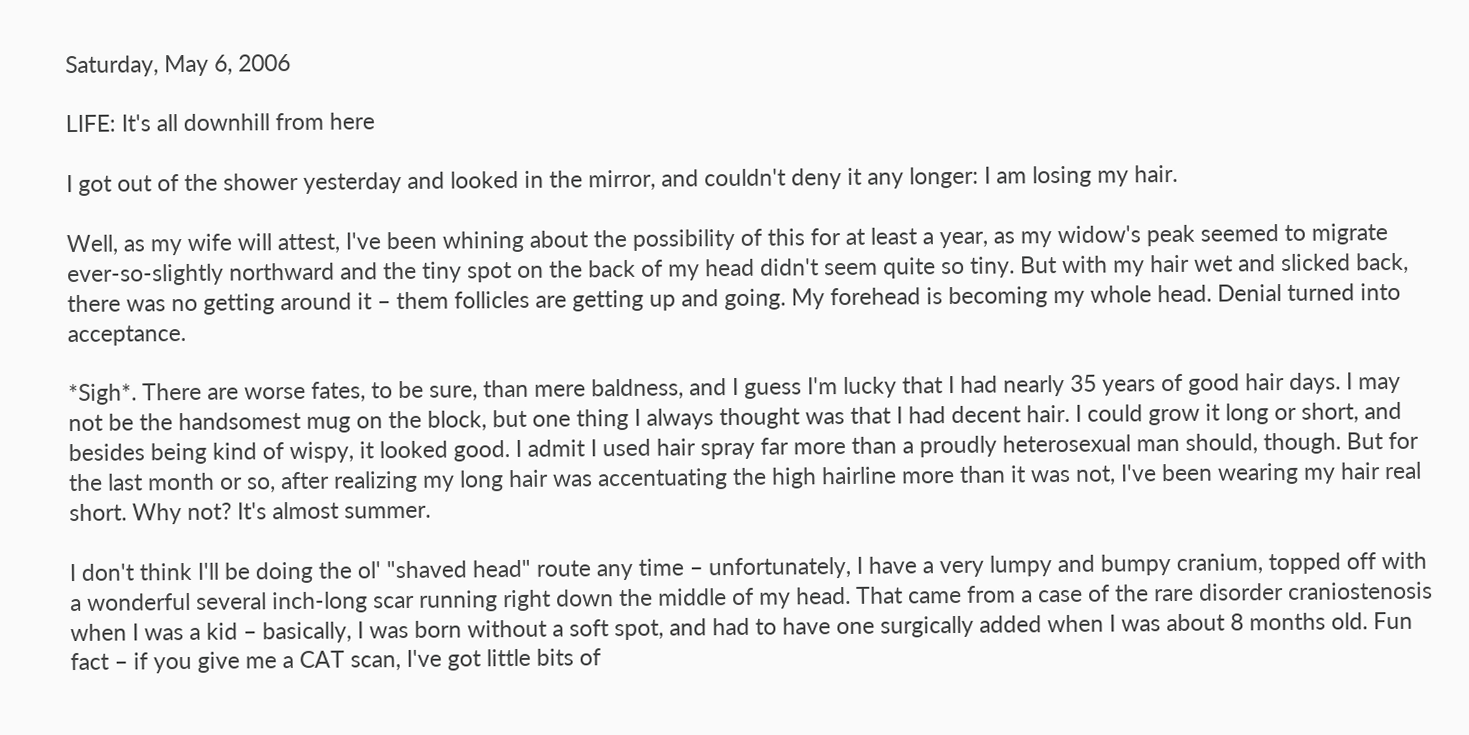Saturday, May 6, 2006

LIFE: It's all downhill from here

I got out of the shower yesterday and looked in the mirror, and couldn't deny it any longer: I am losing my hair.

Well, as my wife will attest, I've been whining about the possibility of this for at least a year, as my widow's peak seemed to migrate ever-so-slightly northward and the tiny spot on the back of my head didn't seem quite so tiny. But with my hair wet and slicked back, there was no getting around it – them follicles are getting up and going. My forehead is becoming my whole head. Denial turned into acceptance.

*Sigh*. There are worse fates, to be sure, than mere baldness, and I guess I'm lucky that I had nearly 35 years of good hair days. I may not be the handsomest mug on the block, but one thing I always thought was that I had decent hair. I could grow it long or short, and besides being kind of wispy, it looked good. I admit I used hair spray far more than a proudly heterosexual man should, though. But for the last month or so, after realizing my long hair was accentuating the high hairline more than it was not, I've been wearing my hair real short. Why not? It's almost summer.

I don't think I'll be doing the ol' "shaved head" route any time – unfortunately, I have a very lumpy and bumpy cranium, topped off with a wonderful several inch-long scar running right down the middle of my head. That came from a case of the rare disorder craniostenosis when I was a kid – basically, I was born without a soft spot, and had to have one surgically added when I was about 8 months old. Fun fact – if you give me a CAT scan, I've got little bits of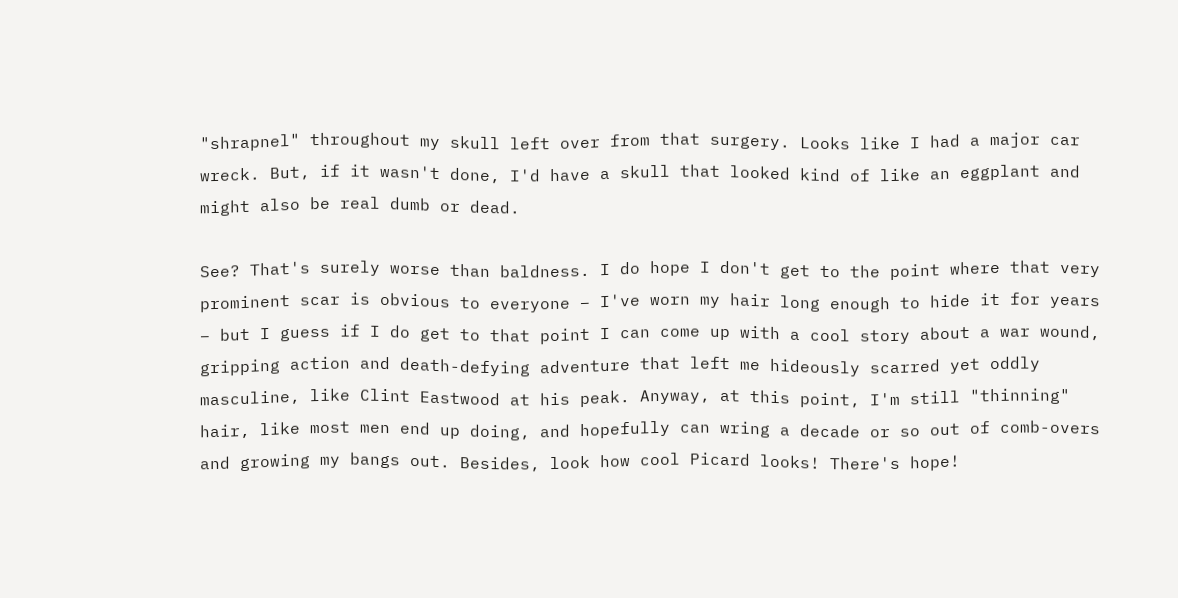"shrapnel" throughout my skull left over from that surgery. Looks like I had a major car wreck. But, if it wasn't done, I'd have a skull that looked kind of like an eggplant and might also be real dumb or dead.

See? That's surely worse than baldness. I do hope I don't get to the point where that very prominent scar is obvious to everyone – I've worn my hair long enough to hide it for years – but I guess if I do get to that point I can come up with a cool story about a war wound, gripping action and death-defying adventure that left me hideously scarred yet oddly masculine, like Clint Eastwood at his peak. Anyway, at this point, I'm still "thinning" hair, like most men end up doing, and hopefully can wring a decade or so out of comb-overs and growing my bangs out. Besides, look how cool Picard looks! There's hope!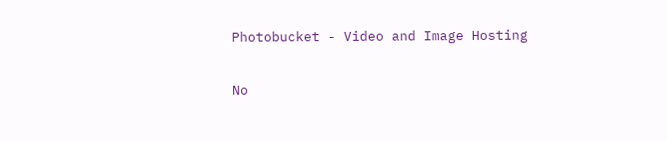Photobucket - Video and Image Hosting

No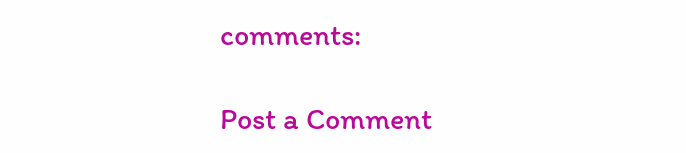comments:

Post a Comment